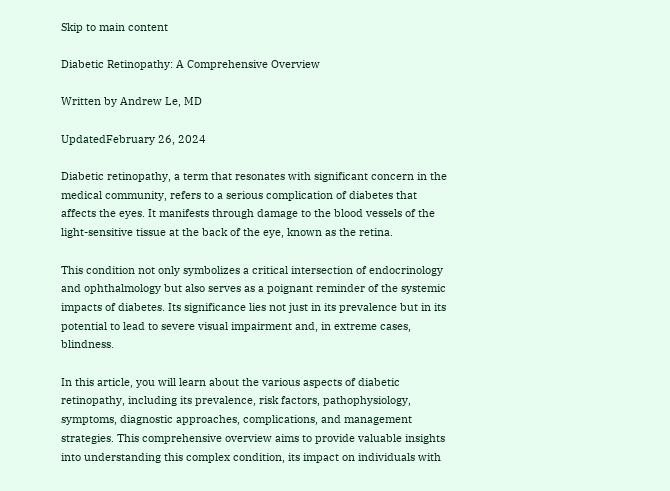Skip to main content

Diabetic Retinopathy: A Comprehensive Overview

Written by Andrew Le, MD

UpdatedFebruary 26, 2024

Diabetic retinopathy, a term that resonates with significant concern in the medical community, refers to a serious complication of diabetes that affects the eyes. It manifests through damage to the blood vessels of the light-sensitive tissue at the back of the eye, known as the retina.

This condition not only symbolizes a critical intersection of endocrinology and ophthalmology but also serves as a poignant reminder of the systemic impacts of diabetes. Its significance lies not just in its prevalence but in its potential to lead to severe visual impairment and, in extreme cases, blindness.

In this article, you will learn about the various aspects of diabetic retinopathy, including its prevalence, risk factors, pathophysiology, symptoms, diagnostic approaches, complications, and management strategies. This comprehensive overview aims to provide valuable insights into understanding this complex condition, its impact on individuals with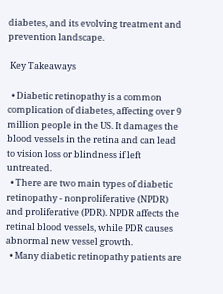diabetes, and its evolving treatment and prevention landscape.

 Key Takeaways

  • Diabetic retinopathy is a common complication of diabetes, affecting over 9 million people in the US. It damages the blood vessels in the retina and can lead to vision loss or blindness if left untreated.
  • There are two main types of diabetic retinopathy - nonproliferative (NPDR) and proliferative (PDR). NPDR affects the retinal blood vessels, while PDR causes abnormal new vessel growth.
  • Many diabetic retinopathy patients are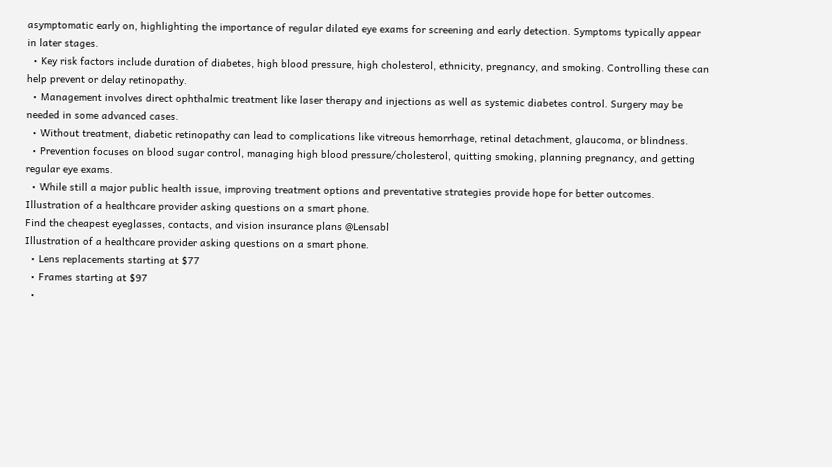asymptomatic early on, highlighting the importance of regular dilated eye exams for screening and early detection. Symptoms typically appear in later stages.
  • Key risk factors include duration of diabetes, high blood pressure, high cholesterol, ethnicity, pregnancy, and smoking. Controlling these can help prevent or delay retinopathy.
  • Management involves direct ophthalmic treatment like laser therapy and injections as well as systemic diabetes control. Surgery may be needed in some advanced cases.
  • Without treatment, diabetic retinopathy can lead to complications like vitreous hemorrhage, retinal detachment, glaucoma, or blindness.
  • Prevention focuses on blood sugar control, managing high blood pressure/cholesterol, quitting smoking, planning pregnancy, and getting regular eye exams.
  • While still a major public health issue, improving treatment options and preventative strategies provide hope for better outcomes.
Illustration of a healthcare provider asking questions on a smart phone.
Find the cheapest eyeglasses, contacts, and vision insurance plans @Lensabl
Illustration of a healthcare provider asking questions on a smart phone.
  • Lens replacements starting at $77
  • Frames starting at $97
  •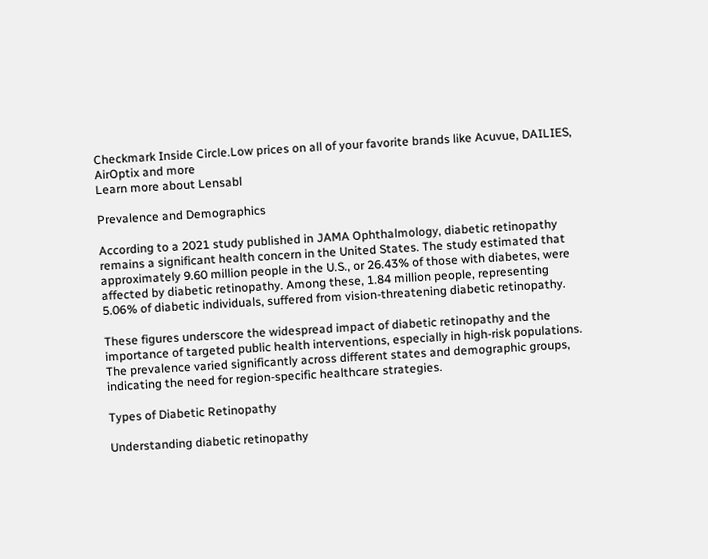Checkmark Inside Circle.Low prices on all of your favorite brands like Acuvue, DAILIES, AirOptix and more
Learn more about Lensabl

Prevalence and Demographics

According to a 2021 study published in JAMA Ophthalmology, diabetic retinopathy remains a significant health concern in the United States. The study estimated that approximately 9.60 million people in the U.S., or 26.43% of those with diabetes, were affected by diabetic retinopathy. Among these, 1.84 million people, representing 5.06% of diabetic individuals, suffered from vision-threatening diabetic retinopathy.

These figures underscore the widespread impact of diabetic retinopathy and the importance of targeted public health interventions, especially in high-risk populations. The prevalence varied significantly across different states and demographic groups, indicating the need for region-specific healthcare strategies.

Types of Diabetic Retinopathy

Understanding diabetic retinopathy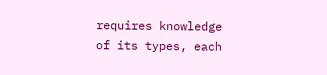requires knowledge of its types, each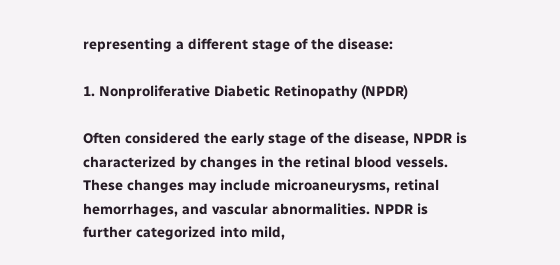representing a different stage of the disease:

1. Nonproliferative Diabetic Retinopathy (NPDR)

Often considered the early stage of the disease, NPDR is characterized by changes in the retinal blood vessels. These changes may include microaneurysms, retinal hemorrhages, and vascular abnormalities. NPDR is further categorized into mild,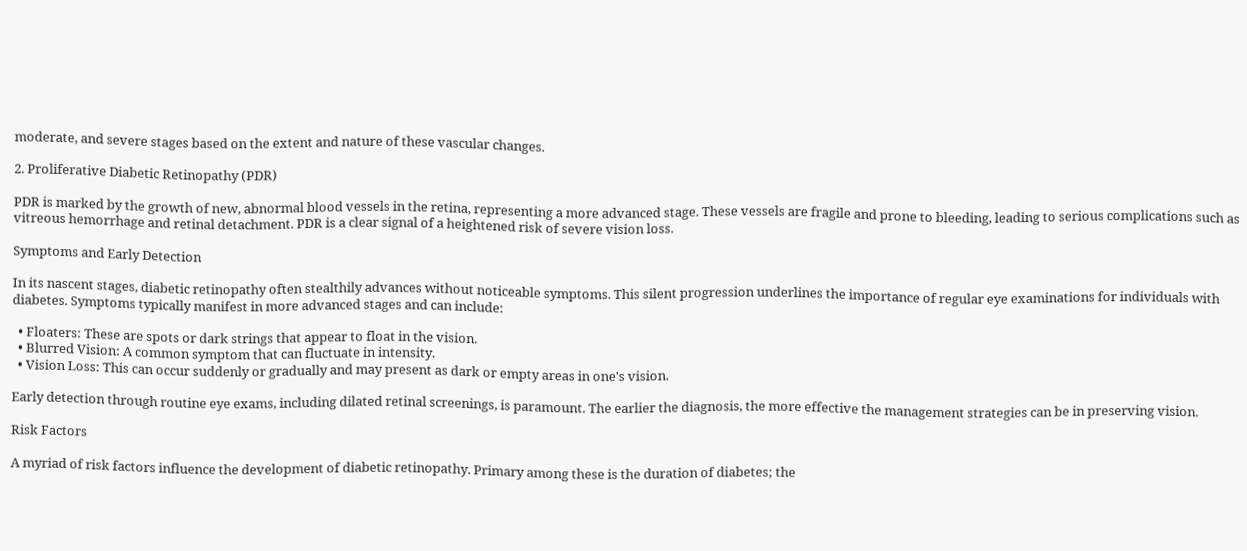moderate, and severe stages based on the extent and nature of these vascular changes.

2. Proliferative Diabetic Retinopathy (PDR)

PDR is marked by the growth of new, abnormal blood vessels in the retina, representing a more advanced stage. These vessels are fragile and prone to bleeding, leading to serious complications such as vitreous hemorrhage and retinal detachment. PDR is a clear signal of a heightened risk of severe vision loss.

Symptoms and Early Detection

In its nascent stages, diabetic retinopathy often stealthily advances without noticeable symptoms. This silent progression underlines the importance of regular eye examinations for individuals with diabetes. Symptoms typically manifest in more advanced stages and can include:

  • Floaters: These are spots or dark strings that appear to float in the vision.
  • Blurred Vision: A common symptom that can fluctuate in intensity.
  • Vision Loss: This can occur suddenly or gradually and may present as dark or empty areas in one's vision.

Early detection through routine eye exams, including dilated retinal screenings, is paramount. The earlier the diagnosis, the more effective the management strategies can be in preserving vision.

Risk Factors

A myriad of risk factors influence the development of diabetic retinopathy. Primary among these is the duration of diabetes; the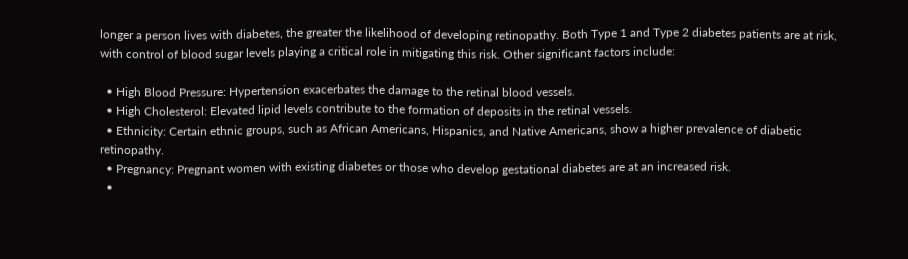longer a person lives with diabetes, the greater the likelihood of developing retinopathy. Both Type 1 and Type 2 diabetes patients are at risk, with control of blood sugar levels playing a critical role in mitigating this risk. Other significant factors include:

  • High Blood Pressure: Hypertension exacerbates the damage to the retinal blood vessels.
  • High Cholesterol: Elevated lipid levels contribute to the formation of deposits in the retinal vessels.
  • Ethnicity: Certain ethnic groups, such as African Americans, Hispanics, and Native Americans, show a higher prevalence of diabetic retinopathy.
  • Pregnancy: Pregnant women with existing diabetes or those who develop gestational diabetes are at an increased risk.
  •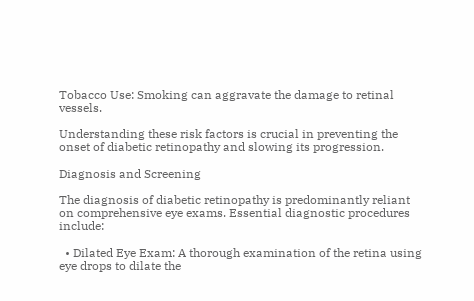Tobacco Use: Smoking can aggravate the damage to retinal vessels.

Understanding these risk factors is crucial in preventing the onset of diabetic retinopathy and slowing its progression.

Diagnosis and Screening

The diagnosis of diabetic retinopathy is predominantly reliant on comprehensive eye exams. Essential diagnostic procedures include:

  • Dilated Eye Exam: A thorough examination of the retina using eye drops to dilate the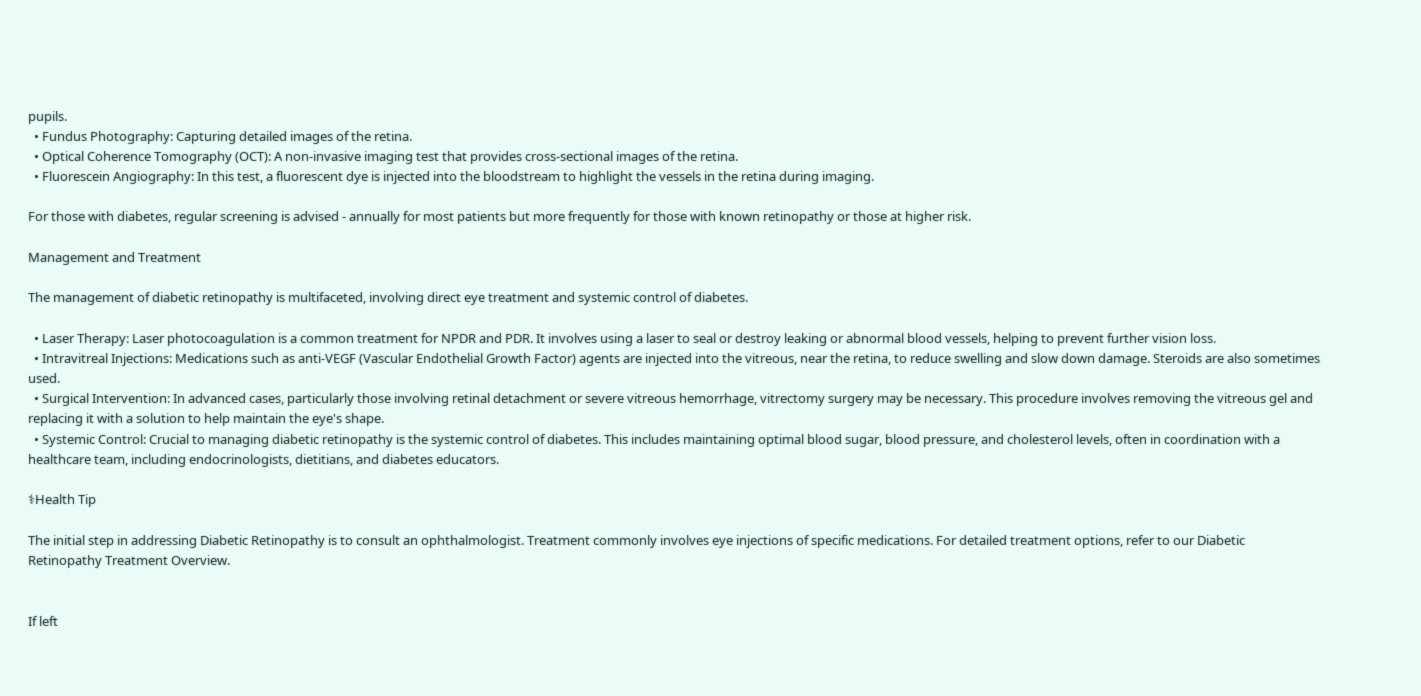pupils.
  • Fundus Photography: Capturing detailed images of the retina.
  • Optical Coherence Tomography (OCT): A non-invasive imaging test that provides cross-sectional images of the retina.
  • Fluorescein Angiography: In this test, a fluorescent dye is injected into the bloodstream to highlight the vessels in the retina during imaging.

For those with diabetes, regular screening is advised - annually for most patients but more frequently for those with known retinopathy or those at higher risk.

Management and Treatment

The management of diabetic retinopathy is multifaceted, involving direct eye treatment and systemic control of diabetes.

  • Laser Therapy: Laser photocoagulation is a common treatment for NPDR and PDR. It involves using a laser to seal or destroy leaking or abnormal blood vessels, helping to prevent further vision loss.
  • Intravitreal Injections: Medications such as anti-VEGF (Vascular Endothelial Growth Factor) agents are injected into the vitreous, near the retina, to reduce swelling and slow down damage. Steroids are also sometimes used.
  • Surgical Intervention: In advanced cases, particularly those involving retinal detachment or severe vitreous hemorrhage, vitrectomy surgery may be necessary. This procedure involves removing the vitreous gel and replacing it with a solution to help maintain the eye's shape.
  • Systemic Control: Crucial to managing diabetic retinopathy is the systemic control of diabetes. This includes maintaining optimal blood sugar, blood pressure, and cholesterol levels, often in coordination with a healthcare team, including endocrinologists, dietitians, and diabetes educators.

⚕Health Tip

The initial step in addressing Diabetic Retinopathy is to consult an ophthalmologist. Treatment commonly involves eye injections of specific medications. For detailed treatment options, refer to our Diabetic Retinopathy Treatment Overview.


If left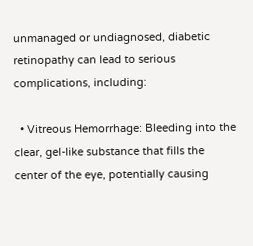unmanaged or undiagnosed, diabetic retinopathy can lead to serious complications, including:

  • Vitreous Hemorrhage: Bleeding into the clear, gel-like substance that fills the center of the eye, potentially causing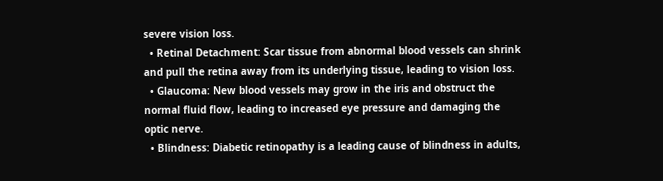severe vision loss.
  • Retinal Detachment: Scar tissue from abnormal blood vessels can shrink and pull the retina away from its underlying tissue, leading to vision loss.
  • Glaucoma: New blood vessels may grow in the iris and obstruct the normal fluid flow, leading to increased eye pressure and damaging the optic nerve.
  • Blindness: Diabetic retinopathy is a leading cause of blindness in adults,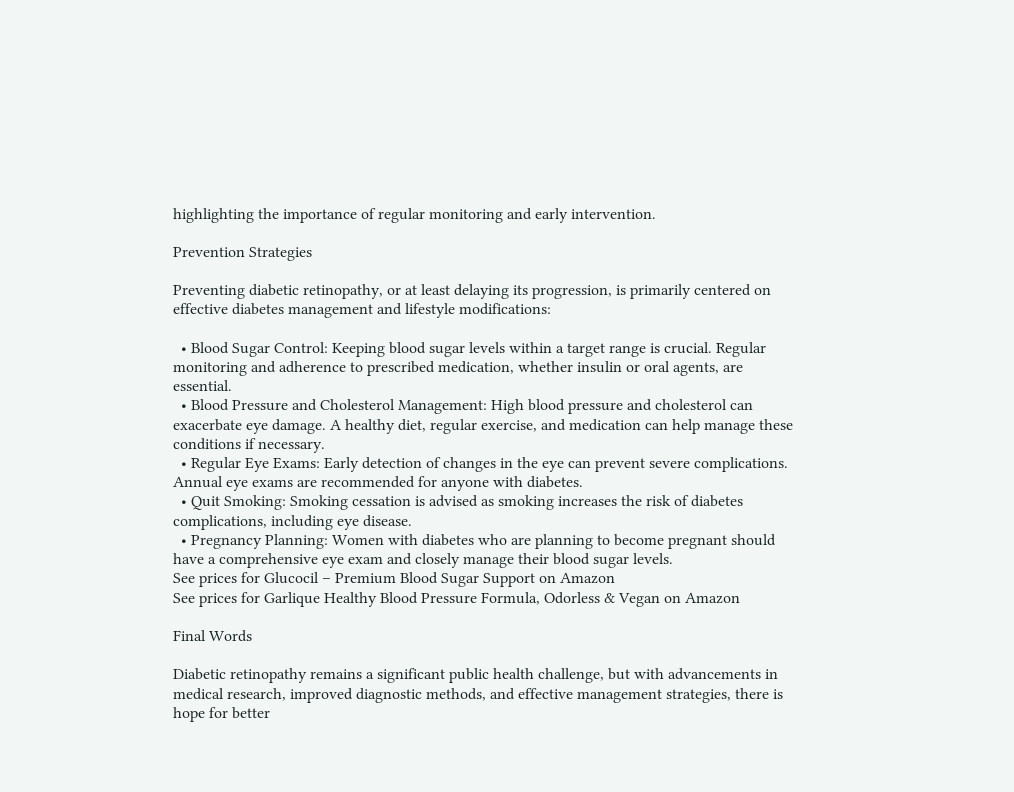highlighting the importance of regular monitoring and early intervention.

Prevention Strategies

Preventing diabetic retinopathy, or at least delaying its progression, is primarily centered on effective diabetes management and lifestyle modifications:

  • Blood Sugar Control: Keeping blood sugar levels within a target range is crucial. Regular monitoring and adherence to prescribed medication, whether insulin or oral agents, are essential.
  • Blood Pressure and Cholesterol Management: High blood pressure and cholesterol can exacerbate eye damage. A healthy diet, regular exercise, and medication can help manage these conditions if necessary.
  • Regular Eye Exams: Early detection of changes in the eye can prevent severe complications. Annual eye exams are recommended for anyone with diabetes.
  • Quit Smoking: Smoking cessation is advised as smoking increases the risk of diabetes complications, including eye disease.
  • Pregnancy Planning: Women with diabetes who are planning to become pregnant should have a comprehensive eye exam and closely manage their blood sugar levels.
See prices for Glucocil – Premium Blood Sugar Support on Amazon
See prices for Garlique Healthy Blood Pressure Formula, Odorless & Vegan on Amazon

Final Words

Diabetic retinopathy remains a significant public health challenge, but with advancements in medical research, improved diagnostic methods, and effective management strategies, there is hope for better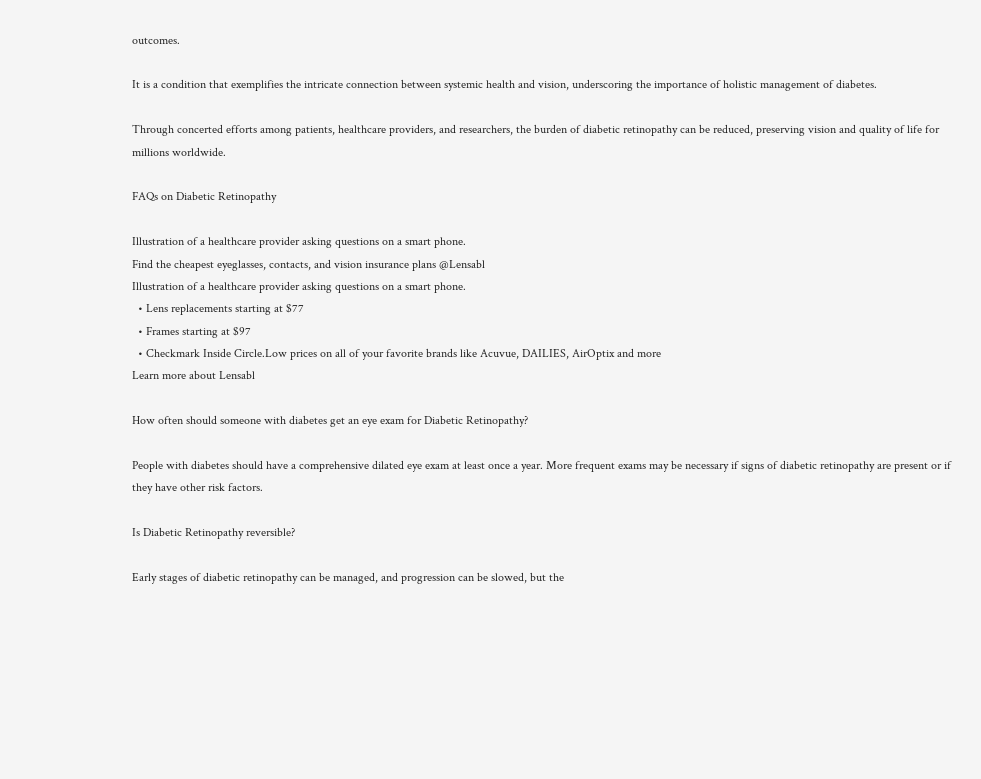outcomes.

It is a condition that exemplifies the intricate connection between systemic health and vision, underscoring the importance of holistic management of diabetes.

Through concerted efforts among patients, healthcare providers, and researchers, the burden of diabetic retinopathy can be reduced, preserving vision and quality of life for millions worldwide.

FAQs on Diabetic Retinopathy

Illustration of a healthcare provider asking questions on a smart phone.
Find the cheapest eyeglasses, contacts, and vision insurance plans @Lensabl
Illustration of a healthcare provider asking questions on a smart phone.
  • Lens replacements starting at $77
  • Frames starting at $97
  • Checkmark Inside Circle.Low prices on all of your favorite brands like Acuvue, DAILIES, AirOptix and more
Learn more about Lensabl

How often should someone with diabetes get an eye exam for Diabetic Retinopathy?

People with diabetes should have a comprehensive dilated eye exam at least once a year. More frequent exams may be necessary if signs of diabetic retinopathy are present or if they have other risk factors.

Is Diabetic Retinopathy reversible?

Early stages of diabetic retinopathy can be managed, and progression can be slowed, but the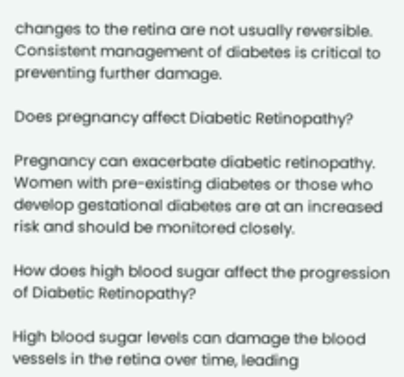changes to the retina are not usually reversible. Consistent management of diabetes is critical to preventing further damage.

Does pregnancy affect Diabetic Retinopathy?

Pregnancy can exacerbate diabetic retinopathy. Women with pre-existing diabetes or those who develop gestational diabetes are at an increased risk and should be monitored closely.

How does high blood sugar affect the progression of Diabetic Retinopathy?

High blood sugar levels can damage the blood vessels in the retina over time, leading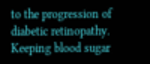to the progression of diabetic retinopathy. Keeping blood sugar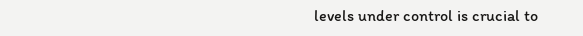levels under control is crucial to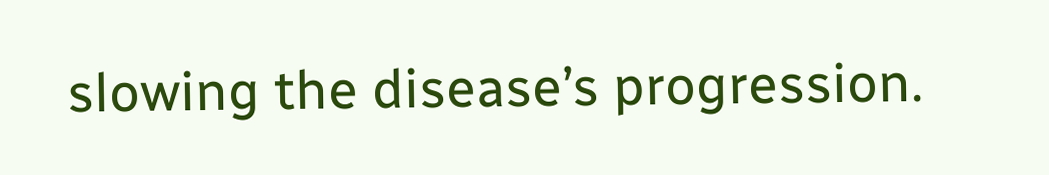slowing the disease’s progression.